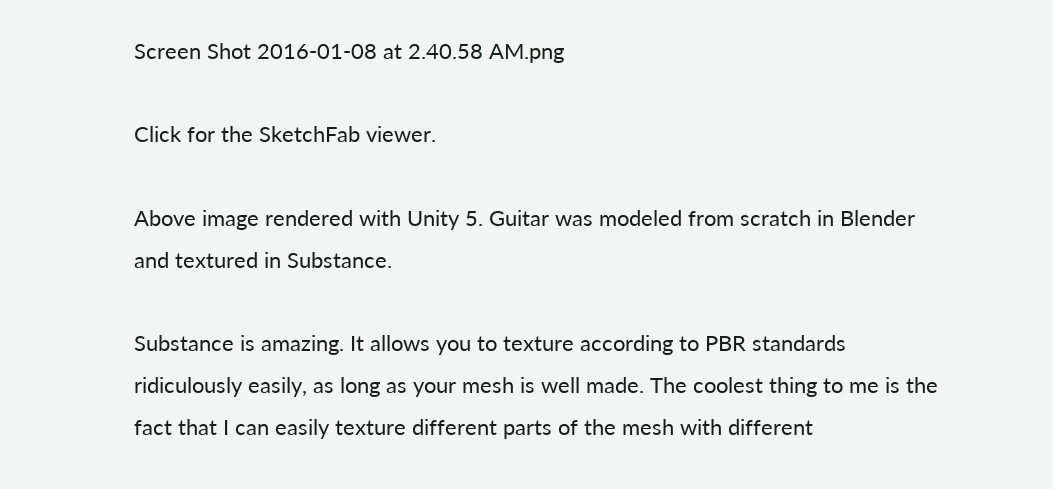Screen Shot 2016-01-08 at 2.40.58 AM.png

Click for the SketchFab viewer.

Above image rendered with Unity 5. Guitar was modeled from scratch in Blender and textured in Substance.

Substance is amazing. It allows you to texture according to PBR standards ridiculously easily, as long as your mesh is well made. The coolest thing to me is the fact that I can easily texture different parts of the mesh with different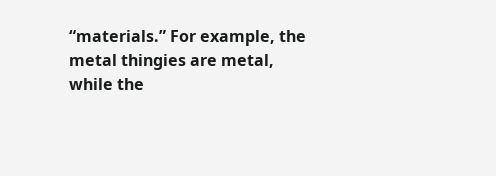“materials.” For example, the metal thingies are metal, while the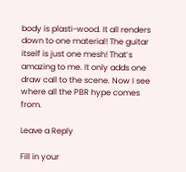body is plasti-wood. It all renders down to one material! The guitar itself is just one mesh! That’s amazing to me. It only adds one draw call to the scene. Now I see where all the PBR hype comes from.

Leave a Reply

Fill in your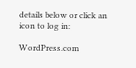details below or click an icon to log in:

WordPress.com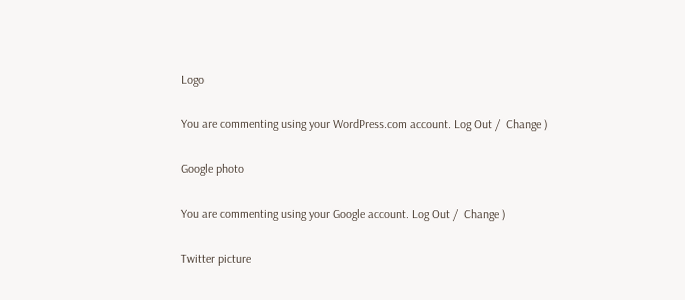Logo

You are commenting using your WordPress.com account. Log Out /  Change )

Google photo

You are commenting using your Google account. Log Out /  Change )

Twitter picture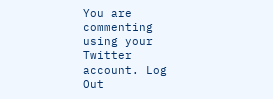You are commenting using your Twitter account. Log Out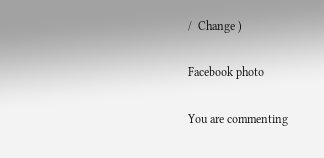/  Change )

Facebook photo

You are commenting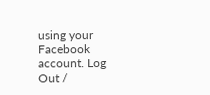using your Facebook account. Log Out /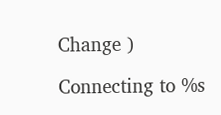Change )

Connecting to %s